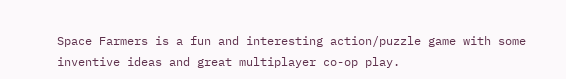Space Farmers is a fun and interesting action/puzzle game with some inventive ideas and great multiplayer co-op play.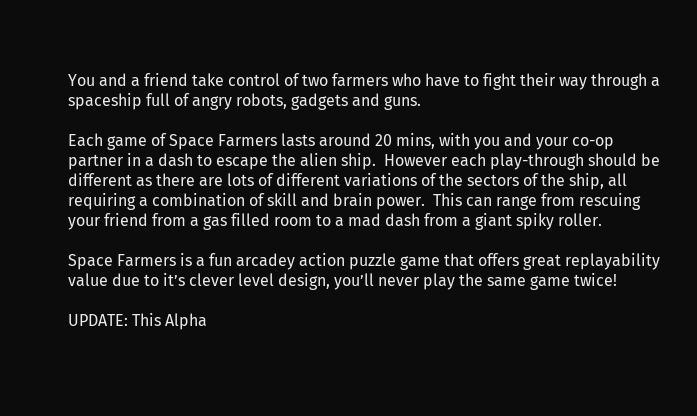You and a friend take control of two farmers who have to fight their way through a spaceship full of angry robots, gadgets and guns.

Each game of Space Farmers lasts around 20 mins, with you and your co-op partner in a dash to escape the alien ship.  However each play-through should be different as there are lots of different variations of the sectors of the ship, all requiring a combination of skill and brain power.  This can range from rescuing your friend from a gas filled room to a mad dash from a giant spiky roller.

Space Farmers is a fun arcadey action puzzle game that offers great replayability value due to it’s clever level design, you’ll never play the same game twice!

UPDATE: This Alpha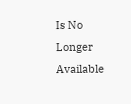Is No Longer Available